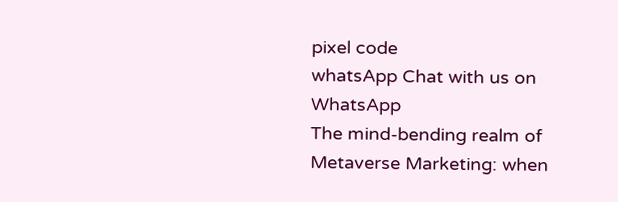pixel code
whatsApp Chat with us on WhatsApp
The mind-bending realm of Metaverse Marketing: when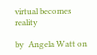virtual becomes reality

by  Angela Watt on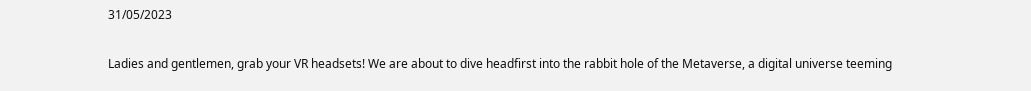31/05/2023

Ladies and gentlemen, grab your VR headsets! We are about to dive headfirst into the rabbit hole of the Metaverse, a digital universe teeming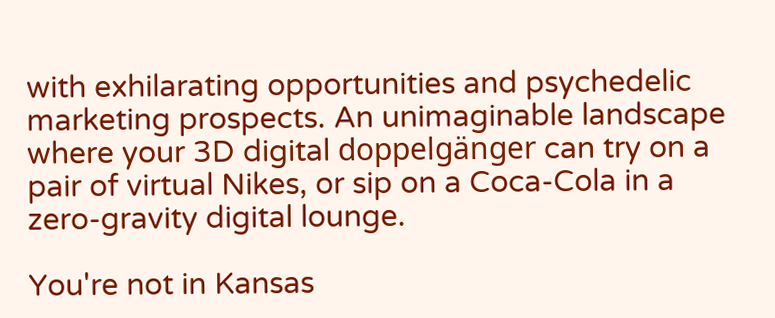with exhilarating opportunities and psychedelic marketing prospects. An unimaginable landscape where your 3D digital doppelgänger can try on a pair of virtual Nikes, or sip on a Coca-Cola in a zero-gravity digital lounge.

You're not in Kansas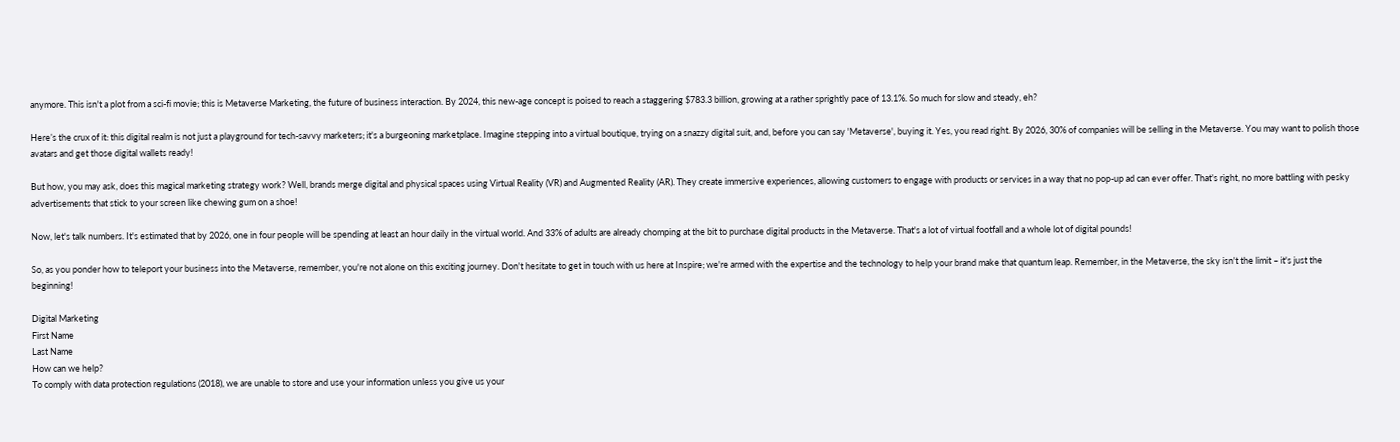anymore. This isn't a plot from a sci-fi movie; this is Metaverse Marketing, the future of business interaction. By 2024, this new-age concept is poised to reach a staggering $783.3 billion, growing at a rather sprightly pace of 13.1%. So much for slow and steady, eh?

Here’s the crux of it: this digital realm is not just a playground for tech-savvy marketers; it's a burgeoning marketplace. Imagine stepping into a virtual boutique, trying on a snazzy digital suit, and, before you can say 'Metaverse', buying it. Yes, you read right. By 2026, 30% of companies will be selling in the Metaverse. You may want to polish those avatars and get those digital wallets ready!

But how, you may ask, does this magical marketing strategy work? Well, brands merge digital and physical spaces using Virtual Reality (VR) and Augmented Reality (AR). They create immersive experiences, allowing customers to engage with products or services in a way that no pop-up ad can ever offer. That's right, no more battling with pesky advertisements that stick to your screen like chewing gum on a shoe!

Now, let's talk numbers. It's estimated that by 2026, one in four people will be spending at least an hour daily in the virtual world. And 33% of adults are already chomping at the bit to purchase digital products in the Metaverse. That's a lot of virtual footfall and a whole lot of digital pounds!

So, as you ponder how to teleport your business into the Metaverse, remember, you're not alone on this exciting journey. Don't hesitate to get in touch with us here at Inspire; we're armed with the expertise and the technology to help your brand make that quantum leap. Remember, in the Metaverse, the sky isn't the limit – it's just the beginning!

Digital Marketing
First Name
Last Name
How can we help?
To comply with data protection regulations (2018), we are unable to store and use your information unless you give us your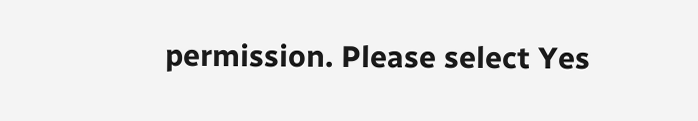permission. Please select Yes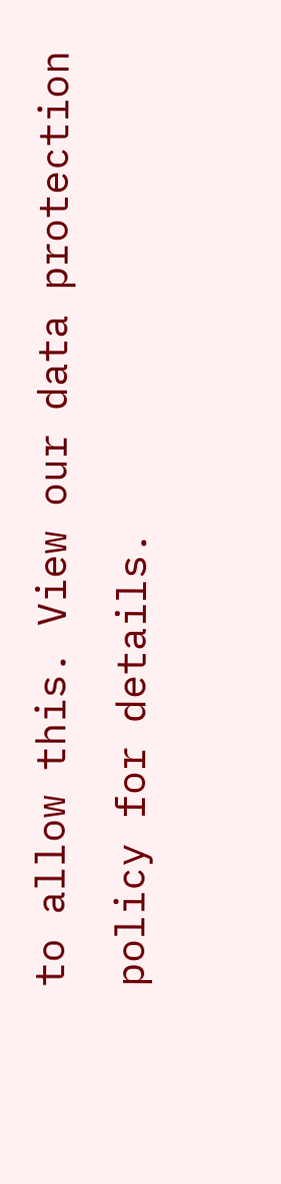to allow this. View our data protection policy for details.